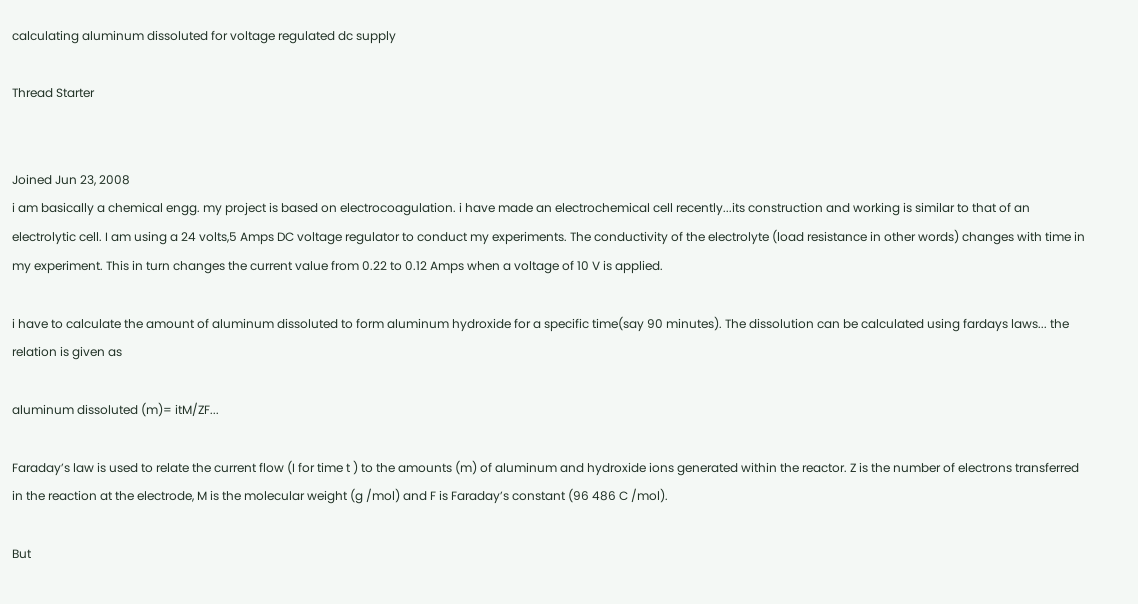calculating aluminum dissoluted for voltage regulated dc supply

Thread Starter


Joined Jun 23, 2008
i am basically a chemical engg. my project is based on electrocoagulation. i have made an electrochemical cell recently...its construction and working is similar to that of an electrolytic cell. I am using a 24 volts,5 Amps DC voltage regulator to conduct my experiments. The conductivity of the electrolyte (load resistance in other words) changes with time in my experiment. This in turn changes the current value from 0.22 to 0.12 Amps when a voltage of 10 V is applied.

i have to calculate the amount of aluminum dissoluted to form aluminum hydroxide for a specific time(say 90 minutes). The dissolution can be calculated using fardays laws... the relation is given as

aluminum dissoluted (m)= itM/ZF...

Faraday’s law is used to relate the current flow (I for time t ) to the amounts (m) of aluminum and hydroxide ions generated within the reactor. Z is the number of electrons transferred in the reaction at the electrode, M is the molecular weight (g /mol) and F is Faraday’s constant (96 486 C /mol).

But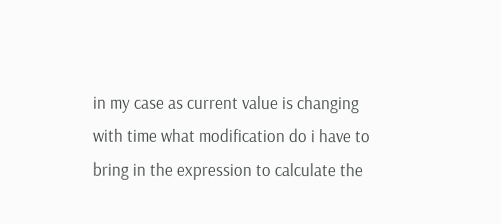in my case as current value is changing with time what modification do i have to bring in the expression to calculate the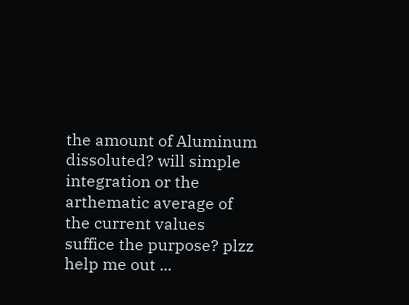the amount of Aluminum dissoluted? will simple integration or the arthematic average of the current values suffice the purpose? plzz help me out ...